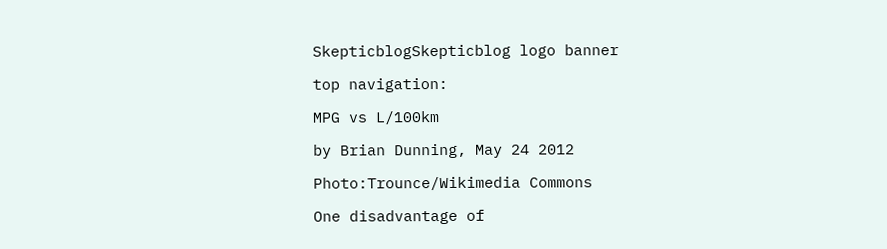SkepticblogSkepticblog logo banner

top navigation:

MPG vs L/100km

by Brian Dunning, May 24 2012

Photo:Trounce/Wikimedia Commons

One disadvantage of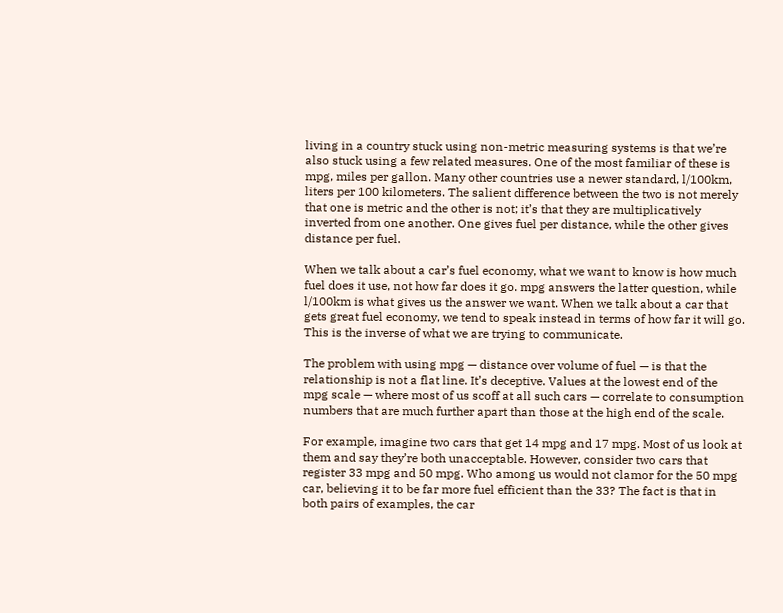living in a country stuck using non-metric measuring systems is that we’re also stuck using a few related measures. One of the most familiar of these is mpg, miles per gallon. Many other countries use a newer standard, l/100km, liters per 100 kilometers. The salient difference between the two is not merely that one is metric and the other is not; it’s that they are multiplicatively inverted from one another. One gives fuel per distance, while the other gives distance per fuel.

When we talk about a car’s fuel economy, what we want to know is how much fuel does it use, not how far does it go. mpg answers the latter question, while l/100km is what gives us the answer we want. When we talk about a car that gets great fuel economy, we tend to speak instead in terms of how far it will go. This is the inverse of what we are trying to communicate.

The problem with using mpg — distance over volume of fuel — is that the relationship is not a flat line. It’s deceptive. Values at the lowest end of the mpg scale — where most of us scoff at all such cars — correlate to consumption numbers that are much further apart than those at the high end of the scale.

For example, imagine two cars that get 14 mpg and 17 mpg. Most of us look at them and say they’re both unacceptable. However, consider two cars that register 33 mpg and 50 mpg. Who among us would not clamor for the 50 mpg car, believing it to be far more fuel efficient than the 33? The fact is that in both pairs of examples, the car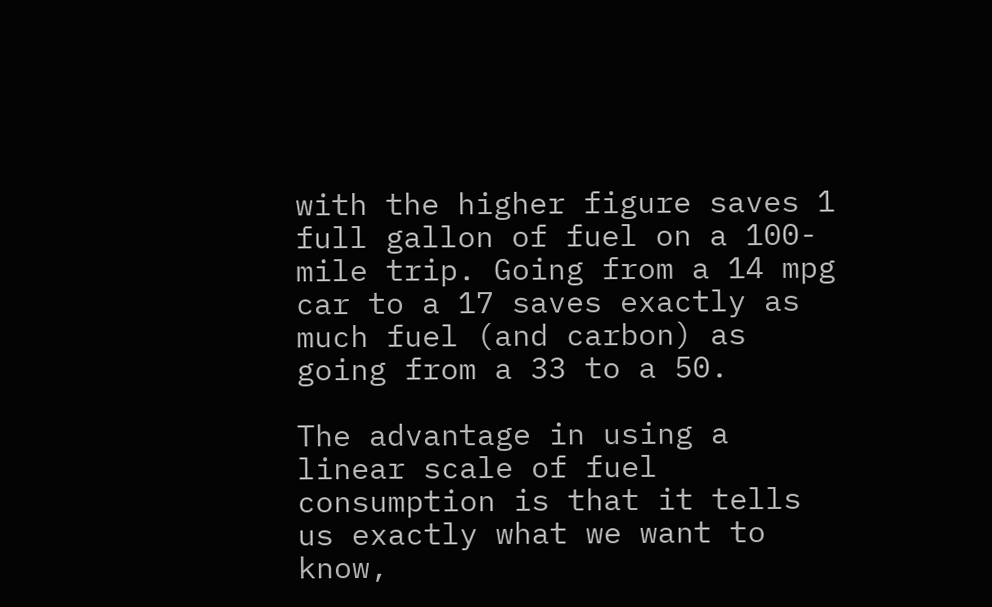with the higher figure saves 1 full gallon of fuel on a 100-mile trip. Going from a 14 mpg car to a 17 saves exactly as much fuel (and carbon) as going from a 33 to a 50.

The advantage in using a linear scale of fuel consumption is that it tells us exactly what we want to know,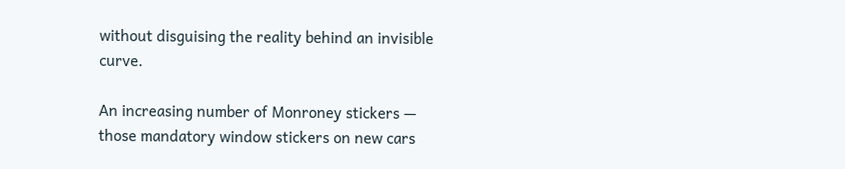without disguising the reality behind an invisible curve.

An increasing number of Monroney stickers — those mandatory window stickers on new cars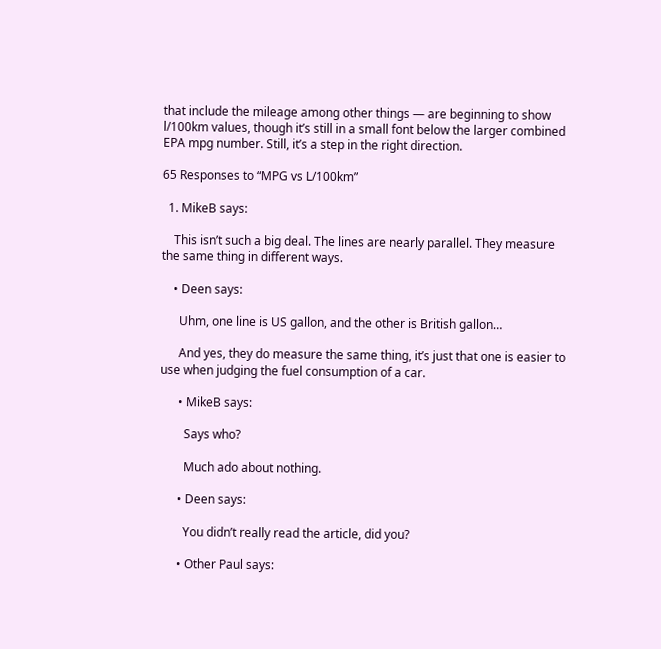that include the mileage among other things — are beginning to show l/100km values, though it’s still in a small font below the larger combined EPA mpg number. Still, it’s a step in the right direction.

65 Responses to “MPG vs L/100km”

  1. MikeB says:

    This isn’t such a big deal. The lines are nearly parallel. They measure the same thing in different ways.

    • Deen says:

      Uhm, one line is US gallon, and the other is British gallon…

      And yes, they do measure the same thing, it’s just that one is easier to use when judging the fuel consumption of a car.

      • MikeB says:

        Says who?

        Much ado about nothing.

      • Deen says:

        You didn’t really read the article, did you?

      • Other Paul says: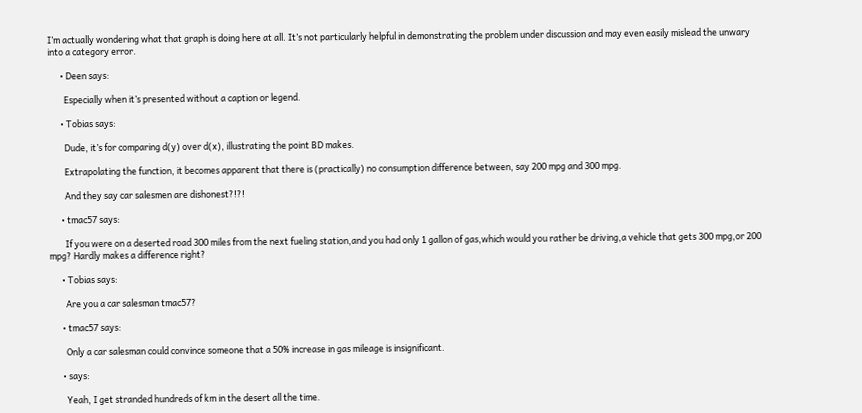I’m actually wondering what that graph is doing here at all. It’s not particularly helpful in demonstrating the problem under discussion and may even easily mislead the unwary into a category error.

      • Deen says:

        Especially when it’s presented without a caption or legend.

      • Tobias says:

        Dude, it’s for comparing d(y) over d(x), illustrating the point BD makes.

        Extrapolating the function, it becomes apparent that there is (practically) no consumption difference between, say 200 mpg and 300 mpg.

        And they say car salesmen are dishonest?!?!

      • tmac57 says:

        If you were on a deserted road 300 miles from the next fueling station,and you had only 1 gallon of gas,which would you rather be driving,a vehicle that gets 300 mpg,or 200 mpg? Hardly makes a difference right?

      • Tobias says:

        Are you a car salesman tmac57?

      • tmac57 says:

        Only a car salesman could convince someone that a 50% increase in gas mileage is insignificant.

      • says:

        Yeah, I get stranded hundreds of km in the desert all the time.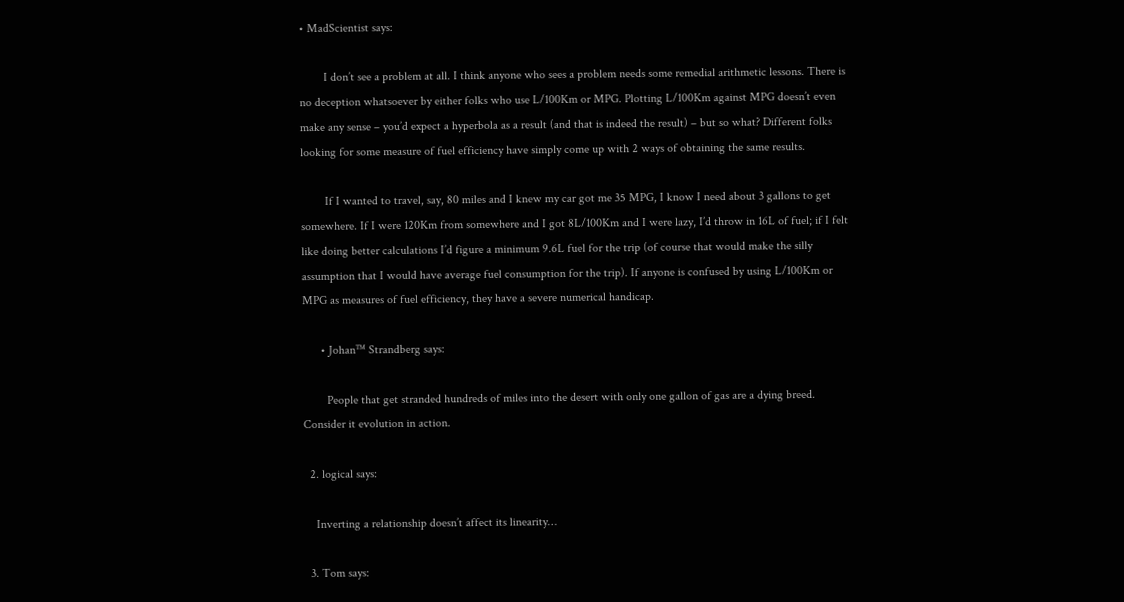• MadScientist says:

        I don’t see a problem at all. I think anyone who sees a problem needs some remedial arithmetic lessons. There is no deception whatsoever by either folks who use L/100Km or MPG. Plotting L/100Km against MPG doesn’t even make any sense – you’d expect a hyperbola as a result (and that is indeed the result) – but so what? Different folks looking for some measure of fuel efficiency have simply come up with 2 ways of obtaining the same results.

        If I wanted to travel, say, 80 miles and I knew my car got me 35 MPG, I know I need about 3 gallons to get somewhere. If I were 120Km from somewhere and I got 8L/100Km and I were lazy, I’d throw in 16L of fuel; if I felt like doing better calculations I’d figure a minimum 9.6L fuel for the trip (of course that would make the silly assumption that I would have average fuel consumption for the trip). If anyone is confused by using L/100Km or MPG as measures of fuel efficiency, they have a severe numerical handicap.

      • Johan™ Strandberg says:

        People that get stranded hundreds of miles into the desert with only one gallon of gas are a dying breed. Consider it evolution in action.

  2. logical says:

    Inverting a relationship doesn’t affect its linearity…

  3. Tom says: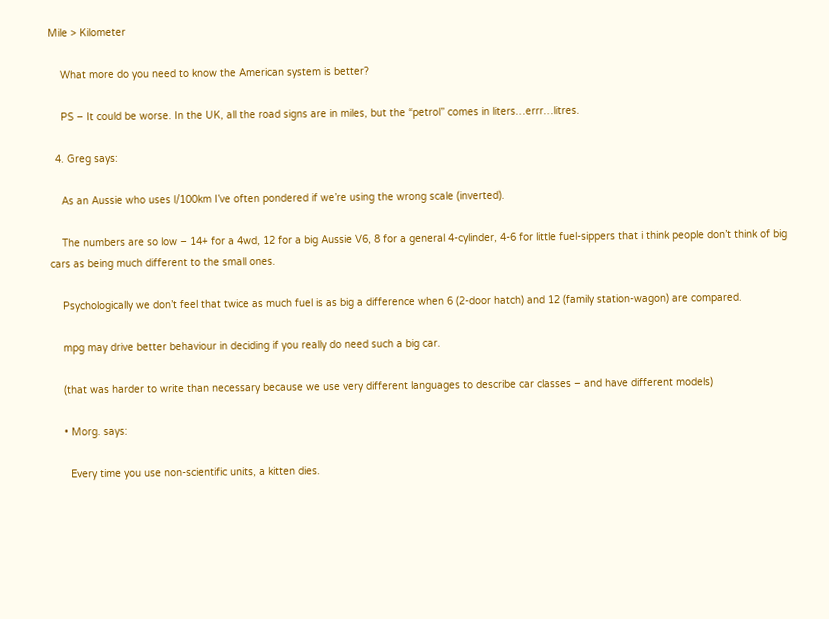Mile > Kilometer

    What more do you need to know the American system is better?

    PS – It could be worse. In the UK, all the road signs are in miles, but the “petrol” comes in liters…errr…litres.

  4. Greg says:

    As an Aussie who uses l/100km I’ve often pondered if we’re using the wrong scale (inverted).

    The numbers are so low – 14+ for a 4wd, 12 for a big Aussie V6, 8 for a general 4-cylinder, 4-6 for little fuel-sippers that i think people don’t think of big cars as being much different to the small ones.

    Psychologically we don’t feel that twice as much fuel is as big a difference when 6 (2-door hatch) and 12 (family station-wagon) are compared.

    mpg may drive better behaviour in deciding if you really do need such a big car.

    (that was harder to write than necessary because we use very different languages to describe car classes – and have different models)

    • Morg. says:

      Every time you use non-scientific units, a kitten dies.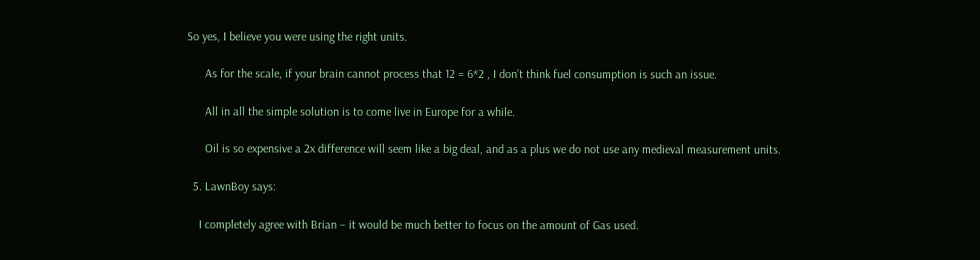So yes, I believe you were using the right units.

      As for the scale, if your brain cannot process that 12 = 6*2 , I don’t think fuel consumption is such an issue.

      All in all the simple solution is to come live in Europe for a while.

      Oil is so expensive a 2x difference will seem like a big deal, and as a plus we do not use any medieval measurement units.

  5. LawnBoy says:

    I completely agree with Brian – it would be much better to focus on the amount of Gas used.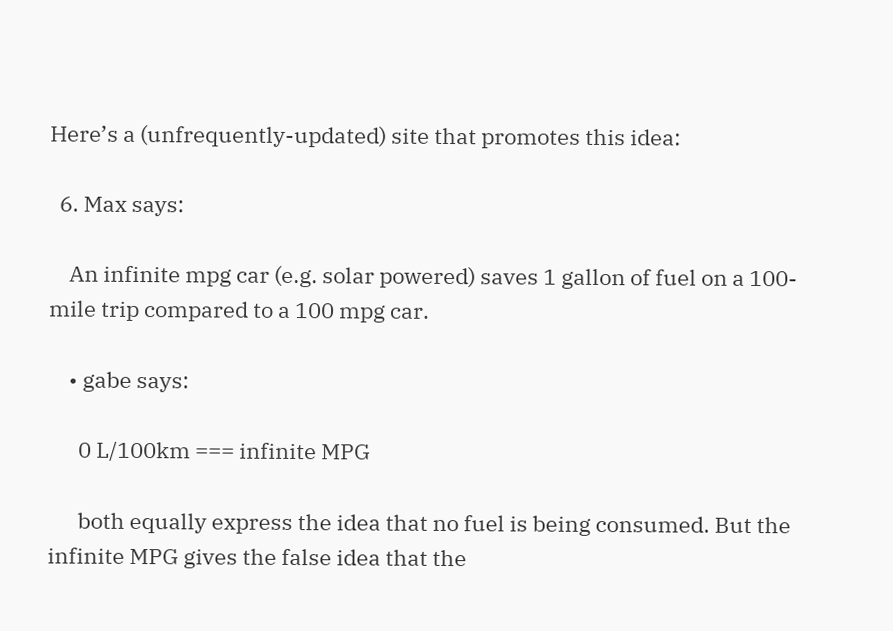Here’s a (unfrequently-updated) site that promotes this idea:

  6. Max says:

    An infinite mpg car (e.g. solar powered) saves 1 gallon of fuel on a 100-mile trip compared to a 100 mpg car.

    • gabe says:

      0 L/100km === infinite MPG

      both equally express the idea that no fuel is being consumed. But the infinite MPG gives the false idea that the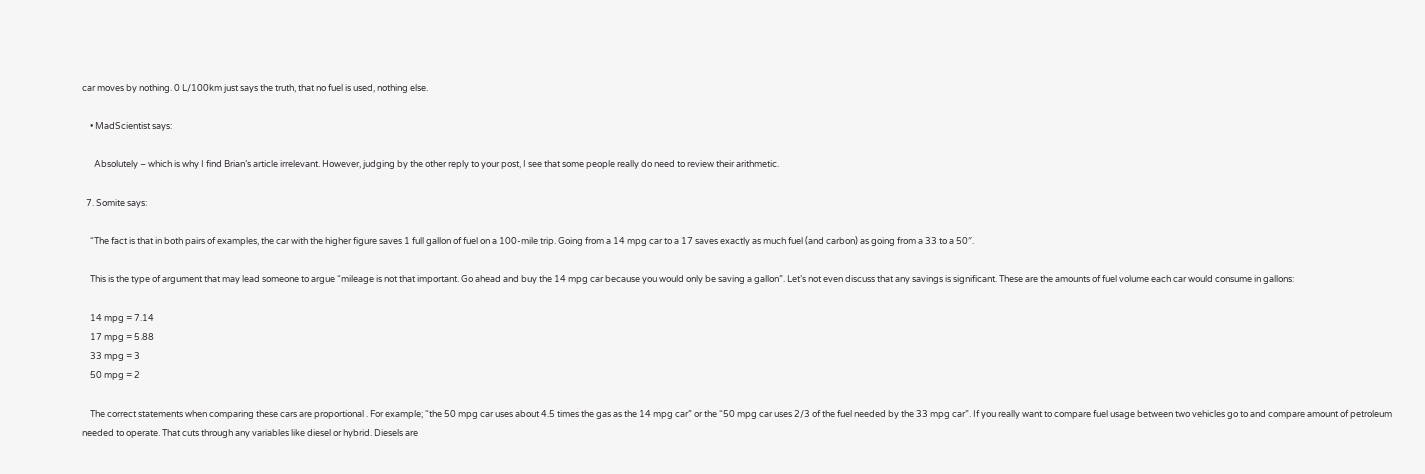car moves by nothing. 0 L/100km just says the truth, that no fuel is used, nothing else.

    • MadScientist says:

      Absolutely – which is why I find Brian’s article irrelevant. However, judging by the other reply to your post, I see that some people really do need to review their arithmetic.

  7. Somite says:

    “The fact is that in both pairs of examples, the car with the higher figure saves 1 full gallon of fuel on a 100-mile trip. Going from a 14 mpg car to a 17 saves exactly as much fuel (and carbon) as going from a 33 to a 50″.

    This is the type of argument that may lead someone to argue “mileage is not that important. Go ahead and buy the 14 mpg car because you would only be saving a gallon”. Let’s not even discuss that any savings is significant. These are the amounts of fuel volume each car would consume in gallons:

    14 mpg = 7.14
    17 mpg = 5.88
    33 mpg = 3
    50 mpg = 2

    The correct statements when comparing these cars are proportional . For example; “the 50 mpg car uses about 4.5 times the gas as the 14 mpg car” or the “50 mpg car uses 2/3 of the fuel needed by the 33 mpg car”. If you really want to compare fuel usage between two vehicles go to and compare amount of petroleum needed to operate. That cuts through any variables like diesel or hybrid. Diesels are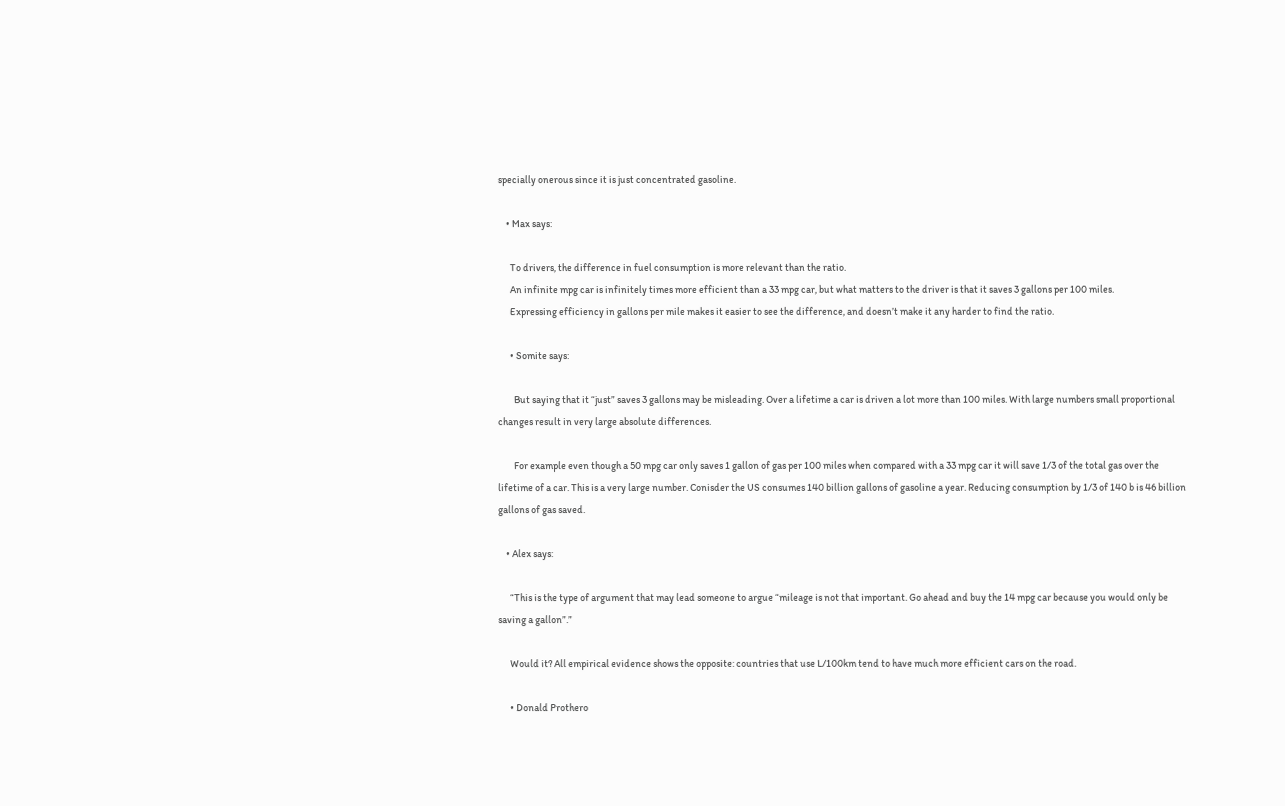specially onerous since it is just concentrated gasoline.

    • Max says:

      To drivers, the difference in fuel consumption is more relevant than the ratio.
      An infinite mpg car is infinitely times more efficient than a 33 mpg car, but what matters to the driver is that it saves 3 gallons per 100 miles.
      Expressing efficiency in gallons per mile makes it easier to see the difference, and doesn’t make it any harder to find the ratio.

      • Somite says:

        But saying that it “just” saves 3 gallons may be misleading. Over a lifetime a car is driven a lot more than 100 miles. With large numbers small proportional changes result in very large absolute differences.

        For example even though a 50 mpg car only saves 1 gallon of gas per 100 miles when compared with a 33 mpg car it will save 1/3 of the total gas over the lifetime of a car. This is a very large number. Conisder the US consumes 140 billion gallons of gasoline a year. Reducing consumption by 1/3 of 140 b is 46 billion gallons of gas saved.

    • Alex says:

      “This is the type of argument that may lead someone to argue “mileage is not that important. Go ahead and buy the 14 mpg car because you would only be saving a gallon”.”

      Would it? All empirical evidence shows the opposite: countries that use L/100km tend to have much more efficient cars on the road.

      • Donald Prothero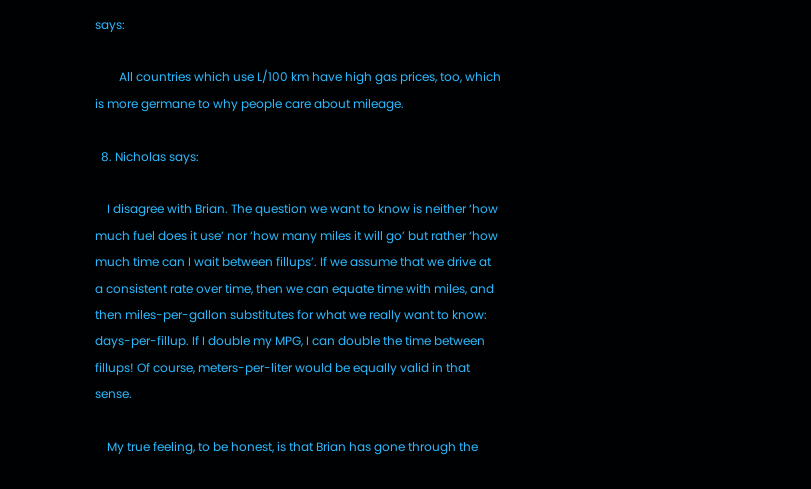says:

        All countries which use L/100 km have high gas prices, too, which is more germane to why people care about mileage.

  8. Nicholas says:

    I disagree with Brian. The question we want to know is neither ‘how much fuel does it use’ nor ‘how many miles it will go’ but rather ‘how much time can I wait between fillups’. If we assume that we drive at a consistent rate over time, then we can equate time with miles, and then miles-per-gallon substitutes for what we really want to know: days-per-fillup. If I double my MPG, I can double the time between fillups! Of course, meters-per-liter would be equally valid in that sense.

    My true feeling, to be honest, is that Brian has gone through the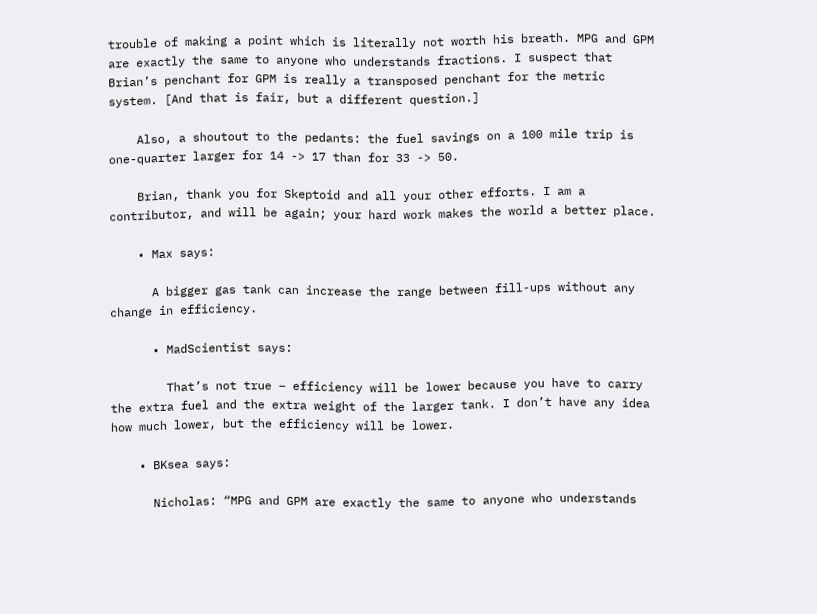trouble of making a point which is literally not worth his breath. MPG and GPM are exactly the same to anyone who understands fractions. I suspect that Brian’s penchant for GPM is really a transposed penchant for the metric system. [And that is fair, but a different question.]

    Also, a shoutout to the pedants: the fuel savings on a 100 mile trip is one-quarter larger for 14 -> 17 than for 33 -> 50.

    Brian, thank you for Skeptoid and all your other efforts. I am a contributor, and will be again; your hard work makes the world a better place.

    • Max says:

      A bigger gas tank can increase the range between fill-ups without any change in efficiency.

      • MadScientist says:

        That’s not true – efficiency will be lower because you have to carry the extra fuel and the extra weight of the larger tank. I don’t have any idea how much lower, but the efficiency will be lower.

    • BKsea says:

      Nicholas: “MPG and GPM are exactly the same to anyone who understands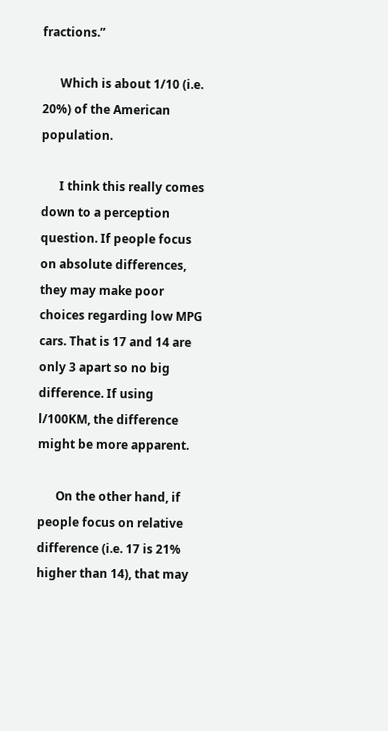fractions.”

      Which is about 1/10 (i.e. 20%) of the American population.

      I think this really comes down to a perception question. If people focus on absolute differences, they may make poor choices regarding low MPG cars. That is 17 and 14 are only 3 apart so no big difference. If using l/100KM, the difference might be more apparent.

      On the other hand, if people focus on relative difference (i.e. 17 is 21% higher than 14), that may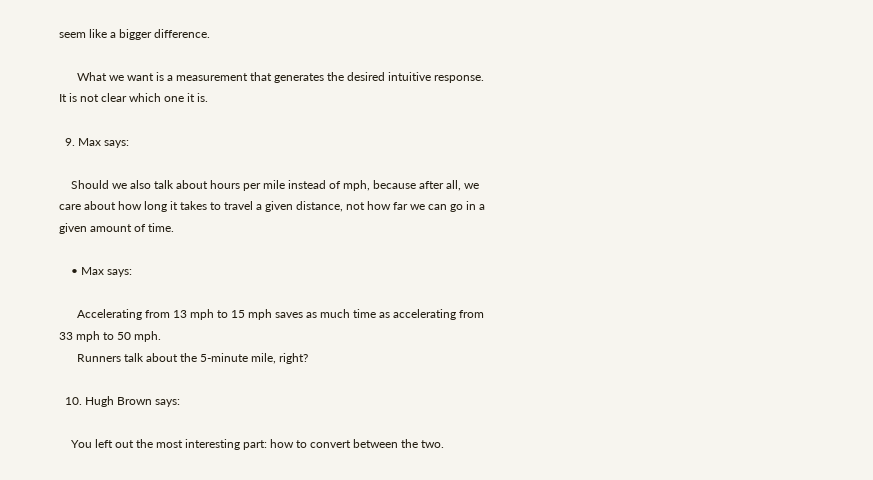seem like a bigger difference.

      What we want is a measurement that generates the desired intuitive response. It is not clear which one it is.

  9. Max says:

    Should we also talk about hours per mile instead of mph, because after all, we care about how long it takes to travel a given distance, not how far we can go in a given amount of time.

    • Max says:

      Accelerating from 13 mph to 15 mph saves as much time as accelerating from 33 mph to 50 mph.
      Runners talk about the 5-minute mile, right?

  10. Hugh Brown says:

    You left out the most interesting part: how to convert between the two.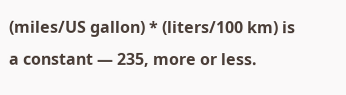(miles/US gallon) * (liters/100 km) is a constant — 235, more or less.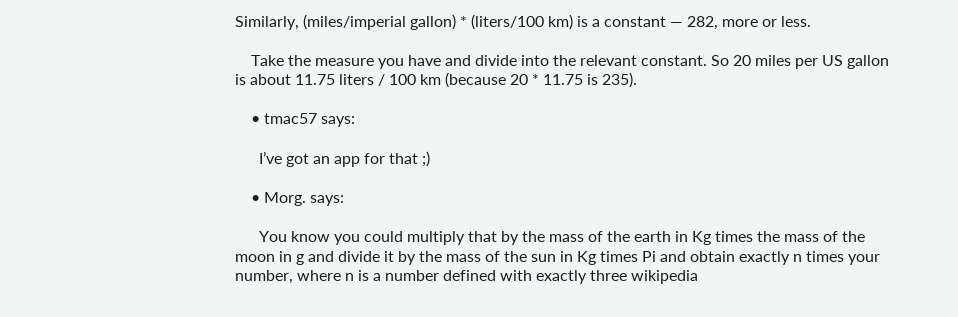Similarly, (miles/imperial gallon) * (liters/100 km) is a constant — 282, more or less.

    Take the measure you have and divide into the relevant constant. So 20 miles per US gallon is about 11.75 liters / 100 km (because 20 * 11.75 is 235).

    • tmac57 says:

      I’ve got an app for that ;)

    • Morg. says:

      You know you could multiply that by the mass of the earth in Kg times the mass of the moon in g and divide it by the mass of the sun in Kg times Pi and obtain exactly n times your number, where n is a number defined with exactly three wikipedia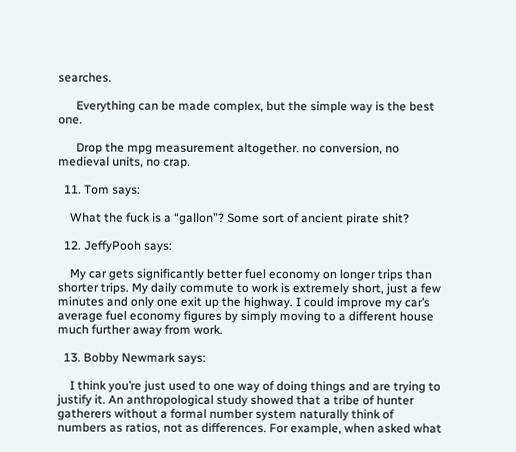searches.

      Everything can be made complex, but the simple way is the best one.

      Drop the mpg measurement altogether. no conversion, no medieval units, no crap.

  11. Tom says:

    What the fuck is a “gallon”? Some sort of ancient pirate shit?

  12. JeffyPooh says:

    My car gets significantly better fuel economy on longer trips than shorter trips. My daily commute to work is extremely short, just a few minutes and only one exit up the highway. I could improve my car’s average fuel economy figures by simply moving to a different house much further away from work.

  13. Bobby Newmark says:

    I think you’re just used to one way of doing things and are trying to justify it. An anthropological study showed that a tribe of hunter gatherers without a formal number system naturally think of numbers as ratios, not as differences. For example, when asked what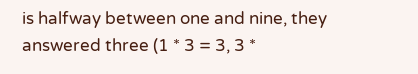is halfway between one and nine, they answered three (1 * 3 = 3, 3 *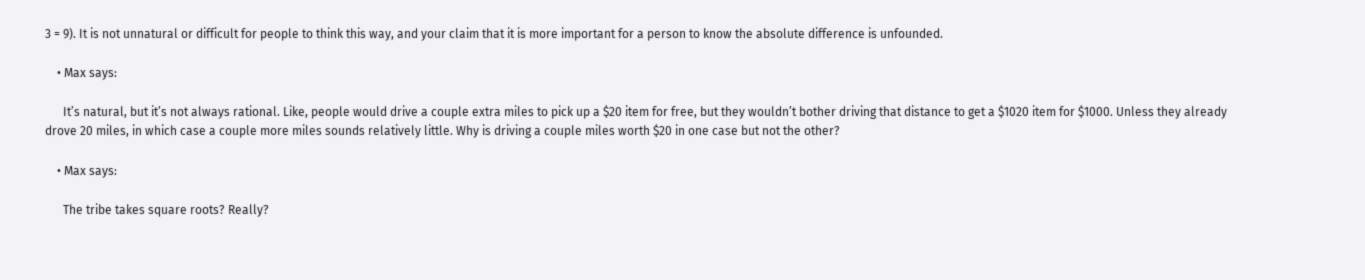3 = 9). It is not unnatural or difficult for people to think this way, and your claim that it is more important for a person to know the absolute difference is unfounded.

    • Max says:

      It’s natural, but it’s not always rational. Like, people would drive a couple extra miles to pick up a $20 item for free, but they wouldn’t bother driving that distance to get a $1020 item for $1000. Unless they already drove 20 miles, in which case a couple more miles sounds relatively little. Why is driving a couple miles worth $20 in one case but not the other?

    • Max says:

      The tribe takes square roots? Really?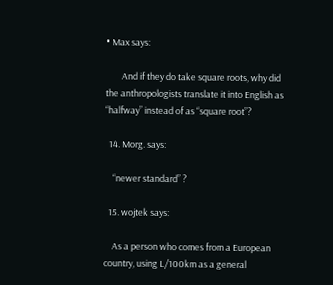• Max says:

        And if they do take square roots, why did the anthropologists translate it into English as “halfway” instead of as “square root”?

  14. Morg. says:

    “newer standard” ?

  15. wojtek says:

    As a person who comes from a European country, using L/100km as a general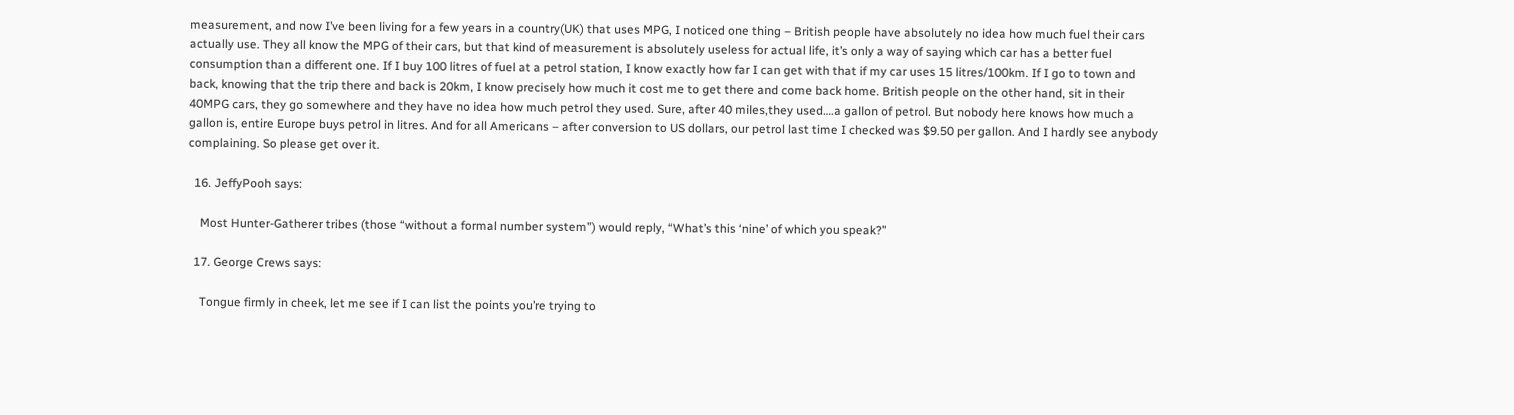measurement, and now I’ve been living for a few years in a country(UK) that uses MPG, I noticed one thing – British people have absolutely no idea how much fuel their cars actually use. They all know the MPG of their cars, but that kind of measurement is absolutely useless for actual life, it’s only a way of saying which car has a better fuel consumption than a different one. If I buy 100 litres of fuel at a petrol station, I know exactly how far I can get with that if my car uses 15 litres/100km. If I go to town and back, knowing that the trip there and back is 20km, I know precisely how much it cost me to get there and come back home. British people on the other hand, sit in their 40MPG cars, they go somewhere and they have no idea how much petrol they used. Sure, after 40 miles,they used….a gallon of petrol. But nobody here knows how much a gallon is, entire Europe buys petrol in litres. And for all Americans – after conversion to US dollars, our petrol last time I checked was $9.50 per gallon. And I hardly see anybody complaining. So please get over it.

  16. JeffyPooh says:

    Most Hunter-Gatherer tribes (those “without a formal number system”) would reply, “What’s this ‘nine’ of which you speak?”

  17. George Crews says:

    Tongue firmly in cheek, let me see if I can list the points you’re trying to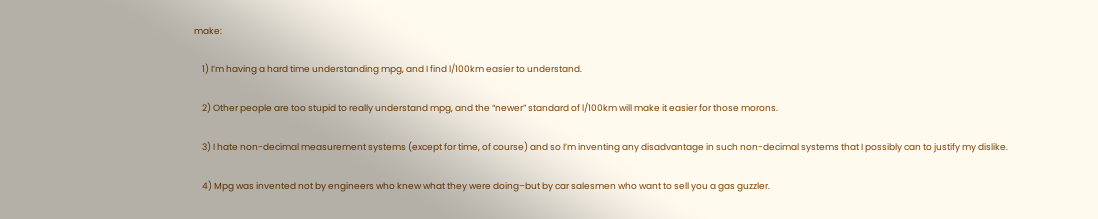make:

    1) I’m having a hard time understanding mpg, and I find l/100km easier to understand.

    2) Other people are too stupid to really understand mpg, and the “newer” standard of l/100km will make it easier for those morons.

    3) I hate non-decimal measurement systems (except for time, of course) and so I’m inventing any disadvantage in such non-decimal systems that I possibly can to justify my dislike.

    4) Mpg was invented not by engineers who knew what they were doing–but by car salesmen who want to sell you a gas guzzler.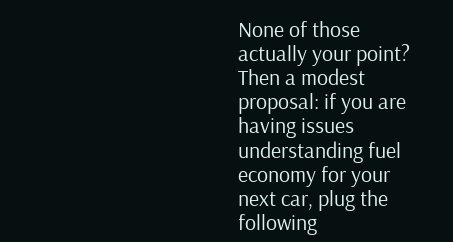None of those actually your point? Then a modest proposal: if you are having issues understanding fuel economy for your next car, plug the following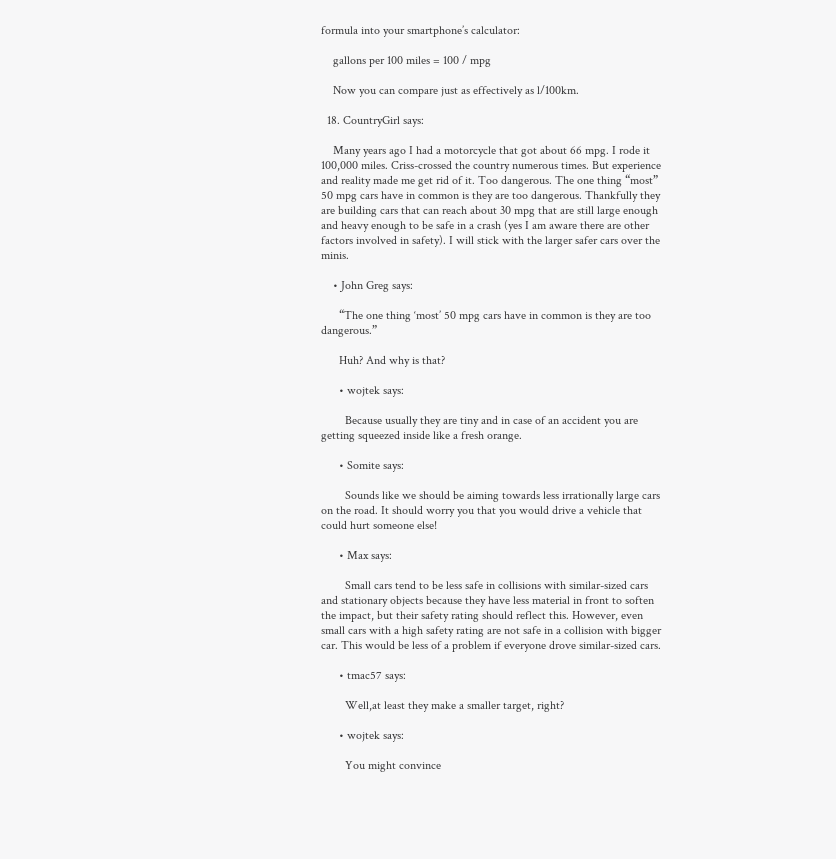formula into your smartphone’s calculator:

    gallons per 100 miles = 100 / mpg

    Now you can compare just as effectively as l/100km.

  18. CountryGirl says:

    Many years ago I had a motorcycle that got about 66 mpg. I rode it 100,000 miles. Criss-crossed the country numerous times. But experience and reality made me get rid of it. Too dangerous. The one thing “most” 50 mpg cars have in common is they are too dangerous. Thankfully they are building cars that can reach about 30 mpg that are still large enough and heavy enough to be safe in a crash (yes I am aware there are other factors involved in safety). I will stick with the larger safer cars over the minis.

    • John Greg says:

      “The one thing ‘most’ 50 mpg cars have in common is they are too dangerous.”

      Huh? And why is that?

      • wojtek says:

        Because usually they are tiny and in case of an accident you are getting squeezed inside like a fresh orange.

      • Somite says:

        Sounds like we should be aiming towards less irrationally large cars on the road. It should worry you that you would drive a vehicle that could hurt someone else!

      • Max says:

        Small cars tend to be less safe in collisions with similar-sized cars and stationary objects because they have less material in front to soften the impact, but their safety rating should reflect this. However, even small cars with a high safety rating are not safe in a collision with bigger car. This would be less of a problem if everyone drove similar-sized cars.

      • tmac57 says:

        Well,at least they make a smaller target, right?

      • wojtek says:

        You might convince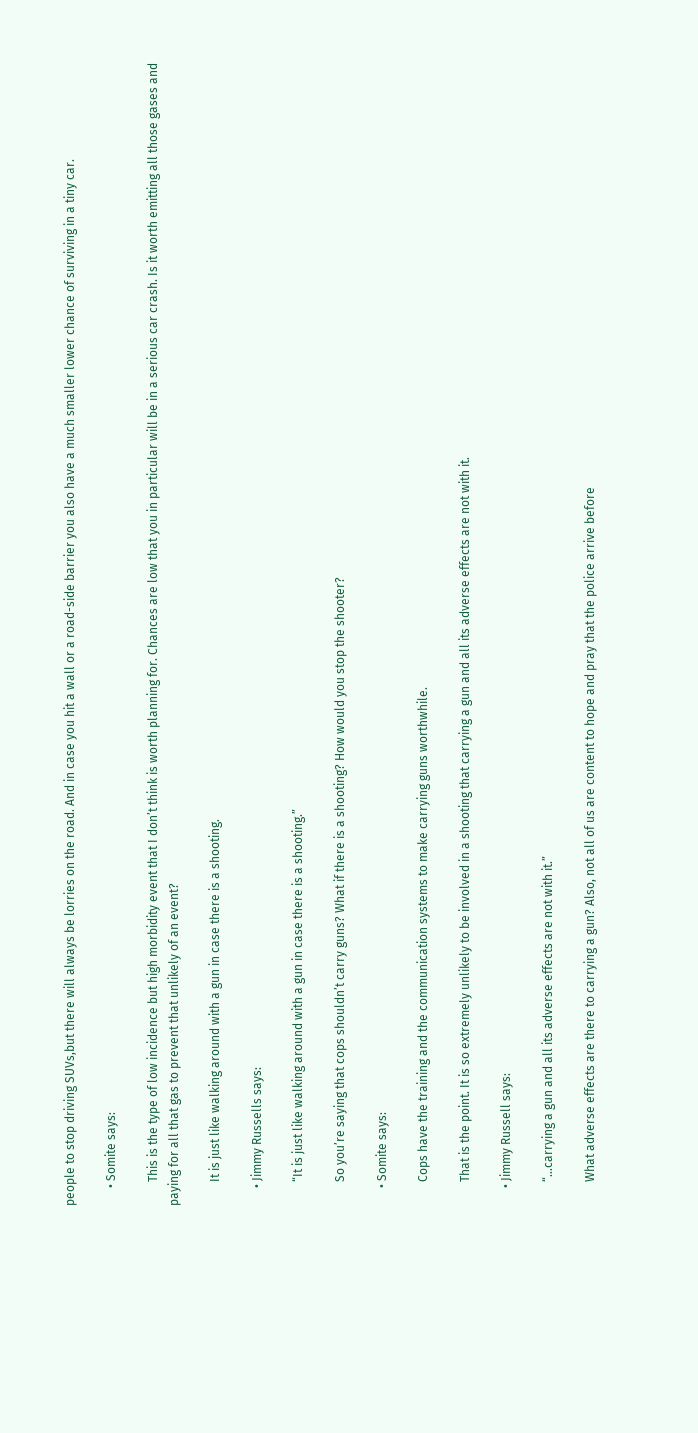people to stop driving SUVs,but there will always be lorries on the road. And in case you hit a wall or a road-side barrier you also have a much smaller lower chance of surviving in a tiny car.

      • Somite says:

        This is the type of low incidence but high morbidity event that I don’t think is worth planning for. Chances are low that you in particular will be in a serious car crash. Is it worth emitting all those gases and paying for all that gas to prevent that unlikely of an event?

        It is just like walking around with a gun in case there is a shooting.

      • Jimmy Russells says:

        “It is just like walking around with a gun in case there is a shooting.”

        So you’re saying that cops shouldn’t carry guns? What if there is a shooting? How would you stop the shooter?

      • Somite says:

        Cops have the training and the communication systems to make carrying guns worthwhile.

        That is the point. It is so extremely unlikely to be involved in a shooting that carrying a gun and all its adverse effects are not with it.

      • Jimmy Russell says:

        “…carrying a gun and all its adverse effects are not with it.”

        What adverse effects are there to carrying a gun? Also, not all of us are content to hope and pray that the police arrive before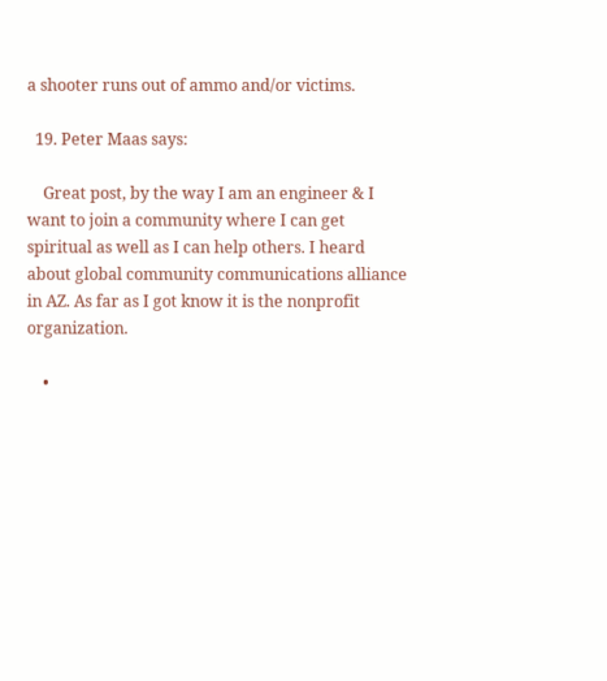a shooter runs out of ammo and/or victims.

  19. Peter Maas says:

    Great post, by the way I am an engineer & I want to join a community where I can get spiritual as well as I can help others. I heard about global community communications alliance in AZ. As far as I got know it is the nonprofit organization.

    •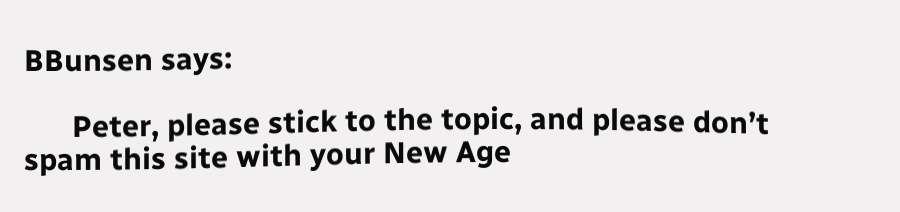BBunsen says:

      Peter, please stick to the topic, and please don’t spam this site with your New Age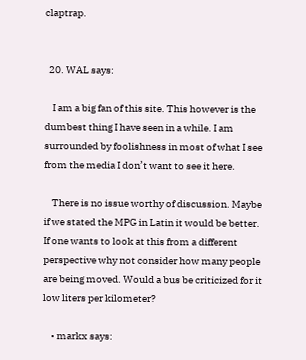claptrap.


  20. WAL says:

    I am a big fan of this site. This however is the dumbest thing I have seen in a while. I am surrounded by foolishness in most of what I see from the media I don’t want to see it here.

    There is no issue worthy of discussion. Maybe if we stated the MPG in Latin it would be better. If one wants to look at this from a different perspective why not consider how many people are being moved. Would a bus be criticized for it low liters per kilometer?

    • markx says: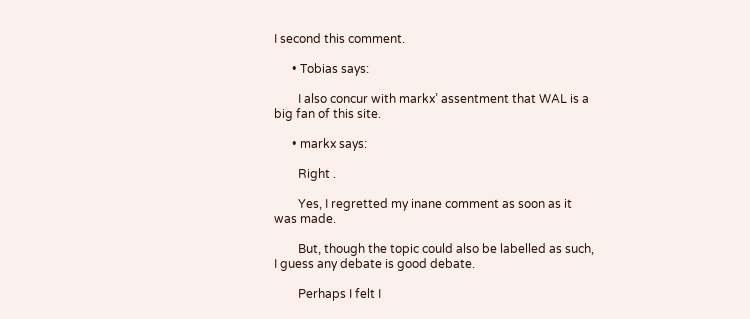I second this comment.

      • Tobias says:

        I also concur with markx’ assentment that WAL is a big fan of this site.

      • markx says:

        Right .

        Yes, I regretted my inane comment as soon as it was made.

        But, though the topic could also be labelled as such, I guess any debate is good debate.

        Perhaps I felt I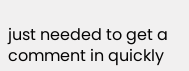just needed to get a comment in quickly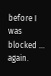before I was blocked … again.